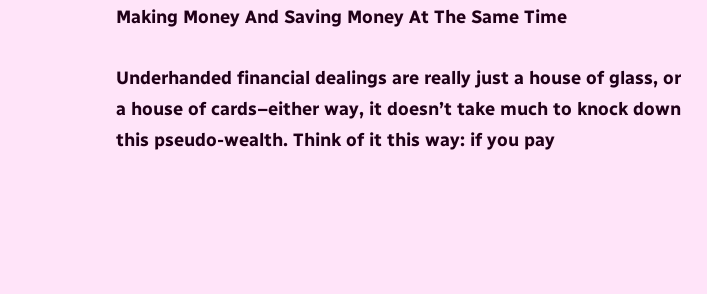Making Money And Saving Money At The Same Time

Underhanded financial dealings are really just a house of glass, or a house of cards–either way, it doesn’t take much to knock down this pseudo-wealth. Think of it this way: if you pay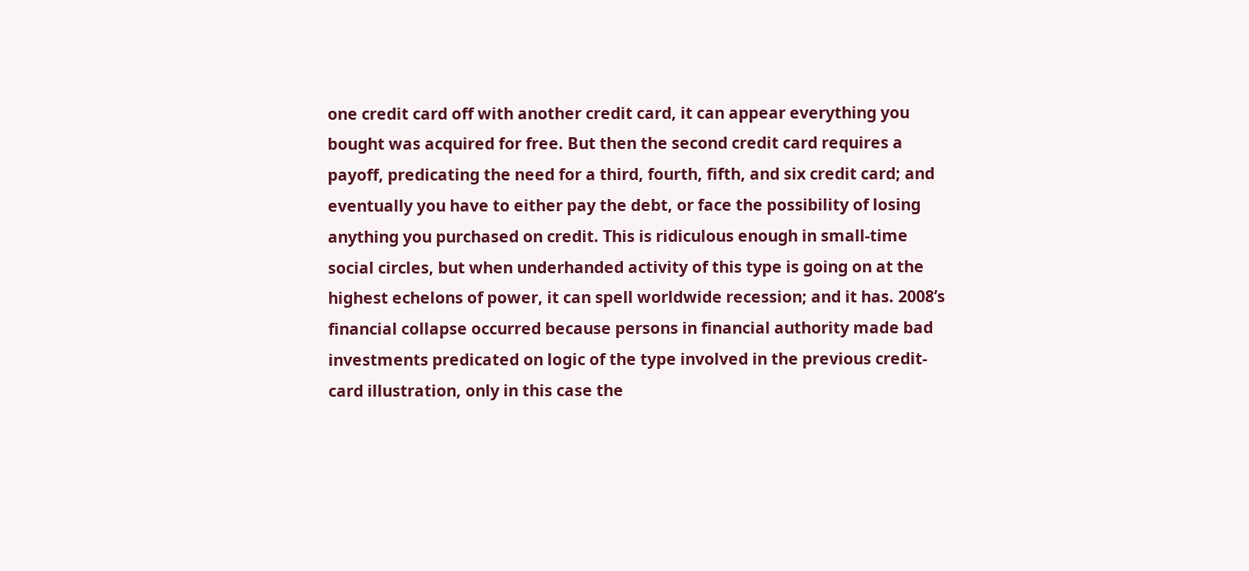one credit card off with another credit card, it can appear everything you bought was acquired for free. But then the second credit card requires a payoff, predicating the need for a third, fourth, fifth, and six credit card; and eventually you have to either pay the debt, or face the possibility of losing anything you purchased on credit. This is ridiculous enough in small-time social circles, but when underhanded activity of this type is going on at the highest echelons of power, it can spell worldwide recession; and it has. 2008’s financial collapse occurred because persons in financial authority made bad investments predicated on logic of the type involved in the previous credit-card illustration, only in this case the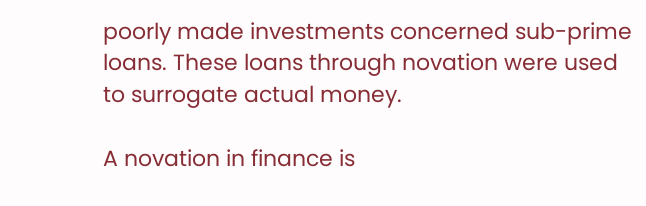poorly made investments concerned sub-prime loans. These loans through novation were used to surrogate actual money.

A novation in finance is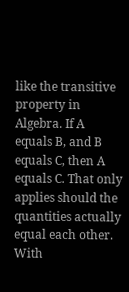like the transitive property in Algebra. If A equals B, and B equals C, then A equals C. That only applies should the quantities actually equal each other. With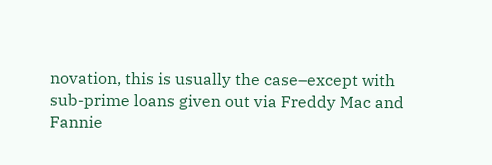novation, this is usually the case–except with sub-prime loans given out via Freddy Mac and Fannie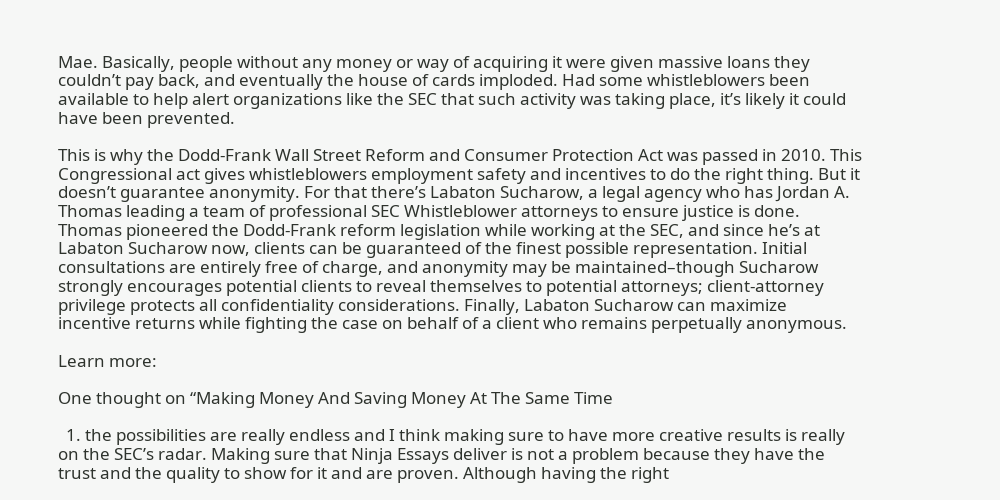Mae. Basically, people without any money or way of acquiring it were given massive loans they couldn’t pay back, and eventually the house of cards imploded. Had some whistleblowers been available to help alert organizations like the SEC that such activity was taking place, it’s likely it could have been prevented.

This is why the Dodd-Frank Wall Street Reform and Consumer Protection Act was passed in 2010. This Congressional act gives whistleblowers employment safety and incentives to do the right thing. But it doesn’t guarantee anonymity. For that there’s Labaton Sucharow, a legal agency who has Jordan A. Thomas leading a team of professional SEC Whistleblower attorneys to ensure justice is done. Thomas pioneered the Dodd-Frank reform legislation while working at the SEC, and since he’s at Labaton Sucharow now, clients can be guaranteed of the finest possible representation. Initial consultations are entirely free of charge, and anonymity may be maintained–though Sucharow strongly encourages potential clients to reveal themselves to potential attorneys; client-attorney privilege protects all confidentiality considerations. Finally, Labaton Sucharow can maximize incentive returns while fighting the case on behalf of a client who remains perpetually anonymous.

Learn more:

One thought on “Making Money And Saving Money At The Same Time

  1. the possibilities are really endless and I think making sure to have more creative results is really on the SEC’s radar. Making sure that Ninja Essays deliver is not a problem because they have the trust and the quality to show for it and are proven. Although having the right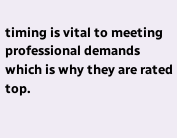timing is vital to meeting professional demands which is why they are rated top.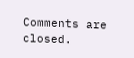Comments are closed.